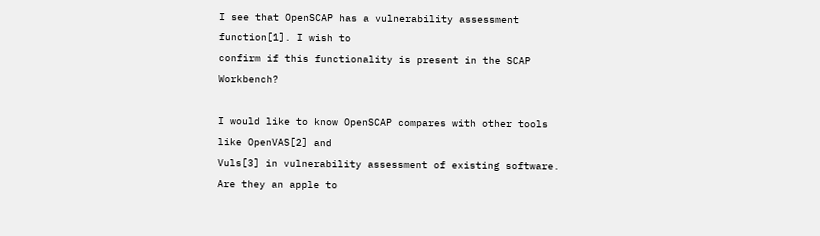I see that OpenSCAP has a vulnerability assessment function[1]. I wish to
confirm if this functionality is present in the SCAP Workbench?

I would like to know OpenSCAP compares with other tools like OpenVAS[2] and
Vuls[3] in vulnerability assessment of existing software. Are they an apple to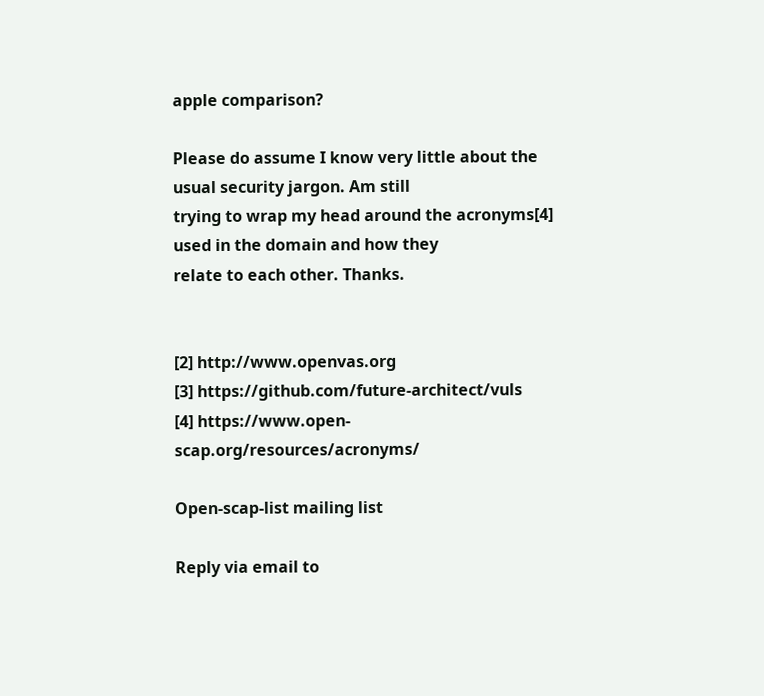apple comparison?

Please do assume I know very little about the usual security jargon. Am still
trying to wrap my head around the acronyms[4] used in the domain and how they
relate to each other. Thanks.


[2] http://www.openvas.org
[3] https://github.com/future-architect/vuls
[4] https://www.open-scap.org/resources/acronyms/

Open-scap-list mailing list

Reply via email to